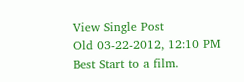View Single Post
Old 03-22-2012, 12:10 PM
Best Start to a film.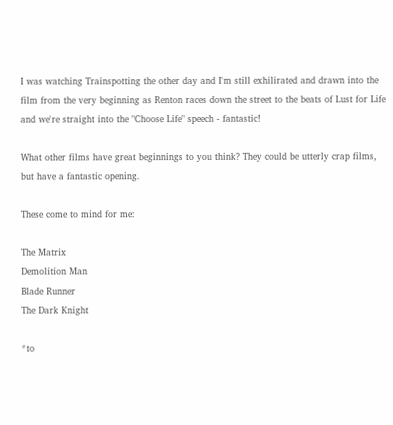I was watching Trainspotting the other day and I'm still exhilirated and drawn into the film from the very beginning as Renton races down the street to the beats of Lust for Life and we're straight into the "Choose Life" speech - fantastic!

What other films have great beginnings to you think? They could be utterly crap films, but have a fantastic opening.

These come to mind for me:

The Matrix
Demolition Man
Blade Runner
The Dark Knight

*to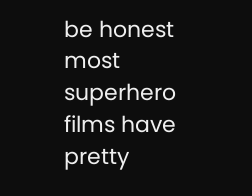be honest most superhero films have pretty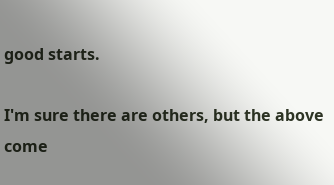good starts.

I'm sure there are others, but the above come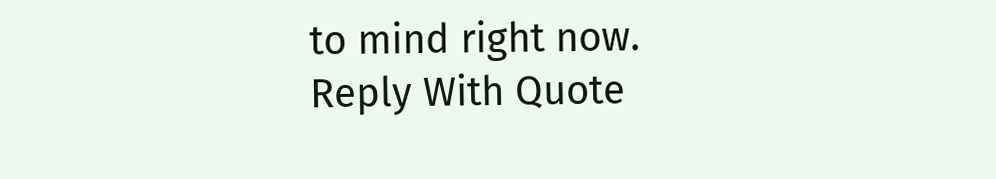to mind right now.
Reply With Quote